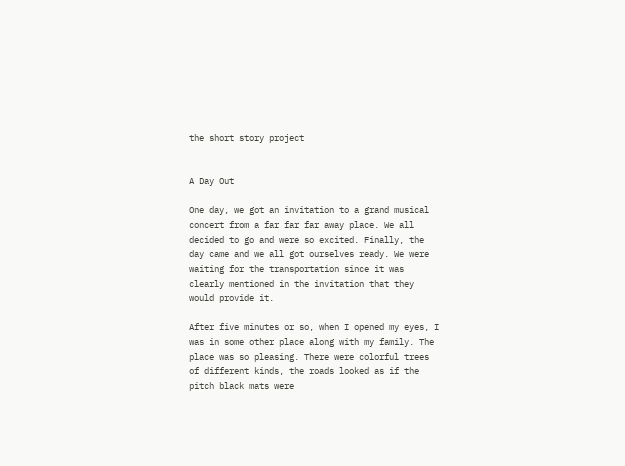the short story project


A Day Out

One day, we got an invitation to a grand musical concert from a far far far away place. We all decided to go and were so excited. Finally, the day came and we all got ourselves ready. We were waiting for the transportation since it was clearly mentioned in the invitation that they would provide it.

After five minutes or so, when I opened my eyes, I was in some other place along with my family. The place was so pleasing. There were colorful trees of different kinds, the roads looked as if the pitch black mats were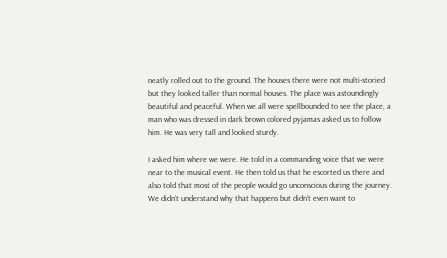neatly rolled out to the ground. The houses there were not multi-storied but they looked taller than normal houses. The place was astoundingly beautiful and peaceful. When we all were spellbounded to see the place, a man who was dressed in dark brown colored pyjamas asked us to follow him. He was very tall and looked sturdy.

I asked him where we were. He told in a commanding voice that we were near to the musical event. He then told us that he escorted us there and also told that most of the people would go unconscious during the journey. We didn’t understand why that happens but didn’t even want to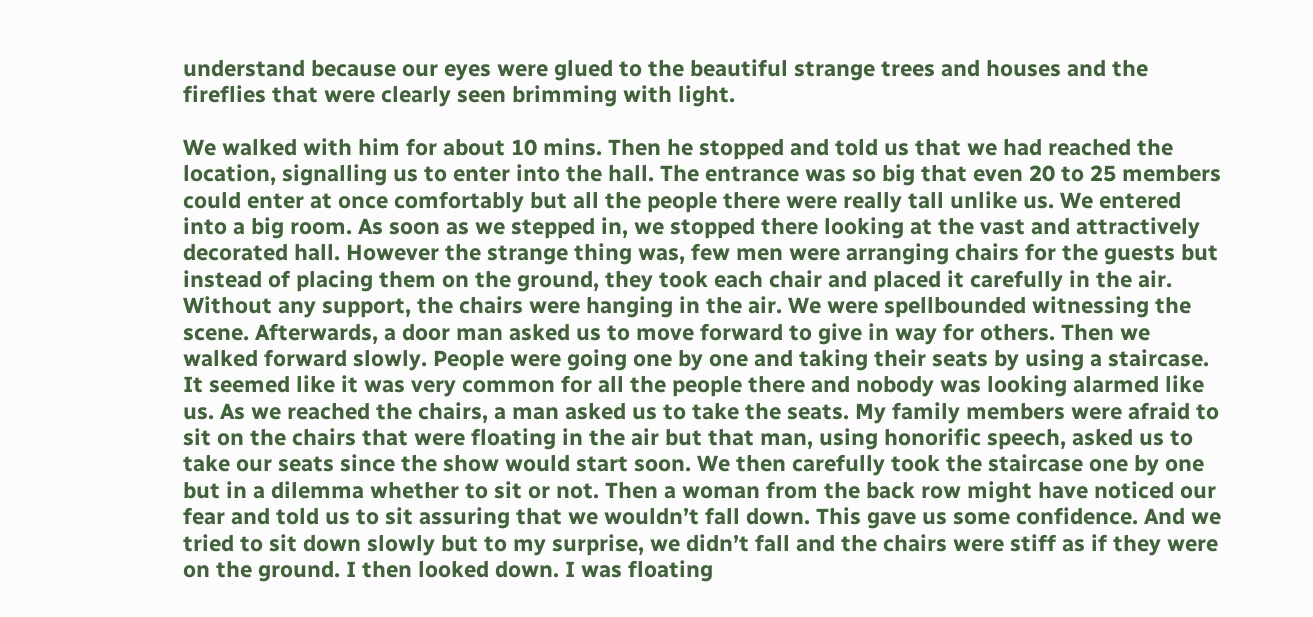understand because our eyes were glued to the beautiful strange trees and houses and the fireflies that were clearly seen brimming with light.

We walked with him for about 10 mins. Then he stopped and told us that we had reached the location, signalling us to enter into the hall. The entrance was so big that even 20 to 25 members could enter at once comfortably but all the people there were really tall unlike us. We entered into a big room. As soon as we stepped in, we stopped there looking at the vast and attractively decorated hall. However the strange thing was, few men were arranging chairs for the guests but instead of placing them on the ground, they took each chair and placed it carefully in the air. Without any support, the chairs were hanging in the air. We were spellbounded witnessing the scene. Afterwards, a door man asked us to move forward to give in way for others. Then we walked forward slowly. People were going one by one and taking their seats by using a staircase. It seemed like it was very common for all the people there and nobody was looking alarmed like us. As we reached the chairs, a man asked us to take the seats. My family members were afraid to sit on the chairs that were floating in the air but that man, using honorific speech, asked us to take our seats since the show would start soon. We then carefully took the staircase one by one but in a dilemma whether to sit or not. Then a woman from the back row might have noticed our fear and told us to sit assuring that we wouldn’t fall down. This gave us some confidence. And we tried to sit down slowly but to my surprise, we didn’t fall and the chairs were stiff as if they were on the ground. I then looked down. I was floating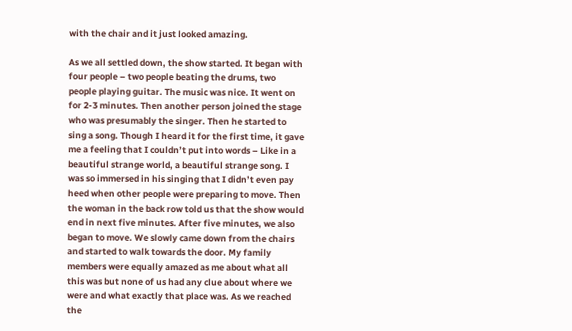with the chair and it just looked amazing.

As we all settled down, the show started. It began with four people – two people beating the drums, two people playing guitar. The music was nice. It went on for 2-3 minutes. Then another person joined the stage who was presumably the singer. Then he started to sing a song. Though I heard it for the first time, it gave me a feeling that I couldn’t put into words – Like in a beautiful strange world, a beautiful strange song. I was so immersed in his singing that I didn’t even pay heed when other people were preparing to move. Then the woman in the back row told us that the show would end in next five minutes. After five minutes, we also began to move. We slowly came down from the chairs and started to walk towards the door. My family members were equally amazed as me about what all this was but none of us had any clue about where we were and what exactly that place was. As we reached the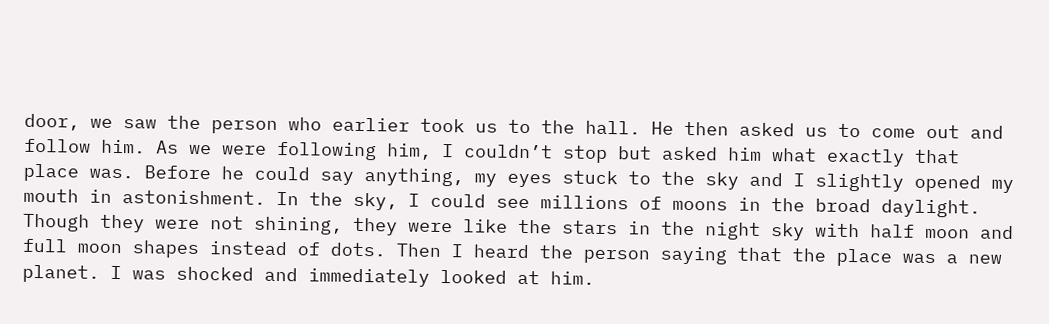door, we saw the person who earlier took us to the hall. He then asked us to come out and follow him. As we were following him, I couldn’t stop but asked him what exactly that place was. Before he could say anything, my eyes stuck to the sky and I slightly opened my mouth in astonishment. In the sky, I could see millions of moons in the broad daylight. Though they were not shining, they were like the stars in the night sky with half moon and full moon shapes instead of dots. Then I heard the person saying that the place was a new planet. I was shocked and immediately looked at him.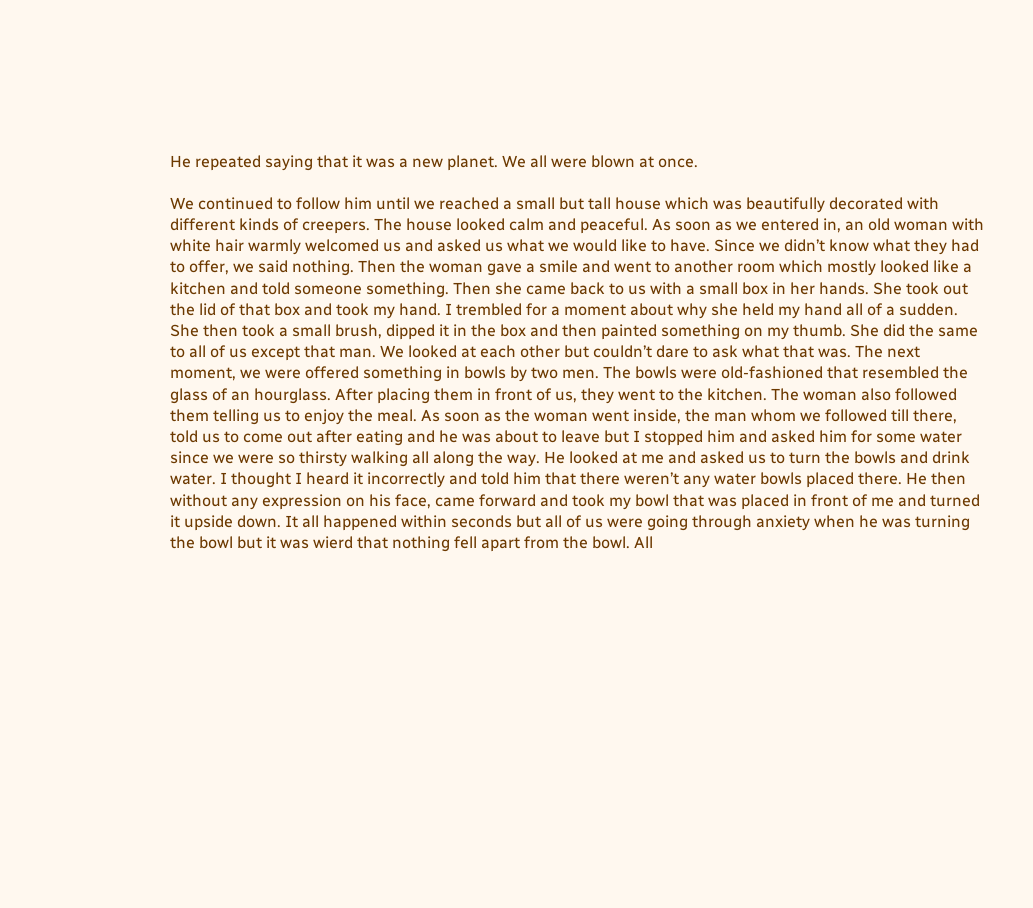He repeated saying that it was a new planet. We all were blown at once.

We continued to follow him until we reached a small but tall house which was beautifully decorated with different kinds of creepers. The house looked calm and peaceful. As soon as we entered in, an old woman with white hair warmly welcomed us and asked us what we would like to have. Since we didn’t know what they had to offer, we said nothing. Then the woman gave a smile and went to another room which mostly looked like a kitchen and told someone something. Then she came back to us with a small box in her hands. She took out the lid of that box and took my hand. I trembled for a moment about why she held my hand all of a sudden. She then took a small brush, dipped it in the box and then painted something on my thumb. She did the same to all of us except that man. We looked at each other but couldn’t dare to ask what that was. The next moment, we were offered something in bowls by two men. The bowls were old-fashioned that resembled the glass of an hourglass. After placing them in front of us, they went to the kitchen. The woman also followed them telling us to enjoy the meal. As soon as the woman went inside, the man whom we followed till there, told us to come out after eating and he was about to leave but I stopped him and asked him for some water since we were so thirsty walking all along the way. He looked at me and asked us to turn the bowls and drink water. I thought I heard it incorrectly and told him that there weren’t any water bowls placed there. He then without any expression on his face, came forward and took my bowl that was placed in front of me and turned it upside down. It all happened within seconds but all of us were going through anxiety when he was turning the bowl but it was wierd that nothing fell apart from the bowl. All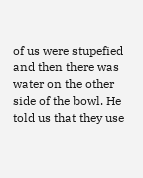of us were stupefied and then there was water on the other side of the bowl. He told us that they use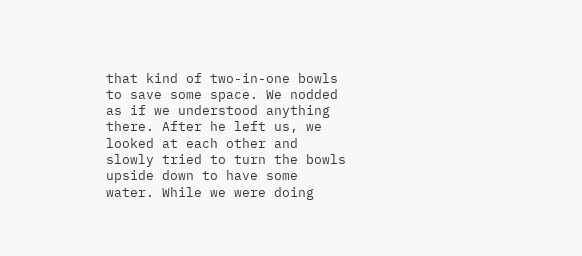that kind of two-in-one bowls to save some space. We nodded as if we understood anything there. After he left us, we looked at each other and slowly tried to turn the bowls upside down to have some water. While we were doing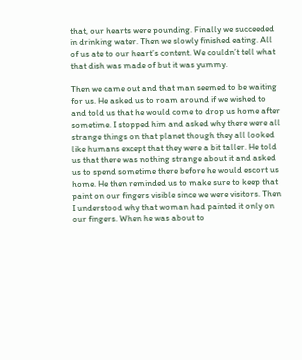that, our hearts were pounding. Finally we succeeded in drinking water. Then we slowly finished eating. All of us ate to our heart’s content. We couldn’t tell what that dish was made of but it was yummy.

Then we came out and that man seemed to be waiting for us. He asked us to roam around if we wished to and told us that he would come to drop us home after sometime. I stopped him and asked why there were all strange things on that planet though they all looked like humans except that they were a bit taller. He told us that there was nothing strange about it and asked us to spend sometime there before he would escort us home. He then reminded us to make sure to keep that paint on our fingers visible since we were visitors. Then I understood why that woman had painted it only on our fingers. When he was about to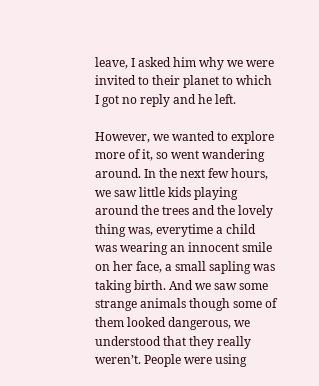leave, I asked him why we were invited to their planet to which I got no reply and he left.

However, we wanted to explore more of it, so went wandering around. In the next few hours, we saw little kids playing around the trees and the lovely thing was, everytime a child was wearing an innocent smile on her face, a small sapling was taking birth. And we saw some strange animals though some of them looked dangerous, we understood that they really weren’t. People were using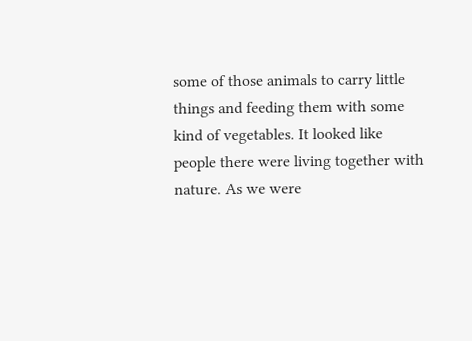some of those animals to carry little things and feeding them with some kind of vegetables. It looked like people there were living together with nature. As we were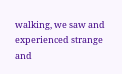walking, we saw and experienced strange and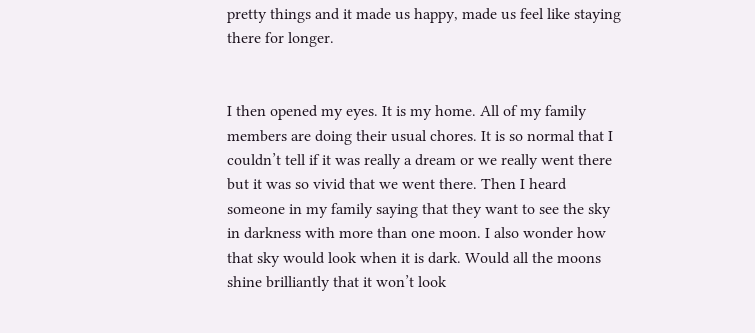pretty things and it made us happy, made us feel like staying there for longer.


I then opened my eyes. It is my home. All of my family members are doing their usual chores. It is so normal that I couldn’t tell if it was really a dream or we really went there but it was so vivid that we went there. Then I heard someone in my family saying that they want to see the sky in darkness with more than one moon. I also wonder how that sky would look when it is dark. Would all the moons shine brilliantly that it won’t look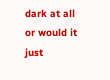dark at all or would it just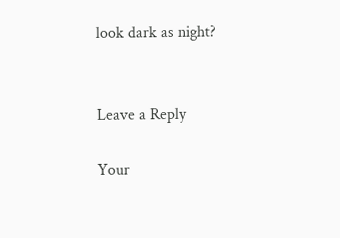look dark as night?


Leave a Reply

Your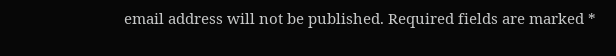email address will not be published. Required fields are marked *